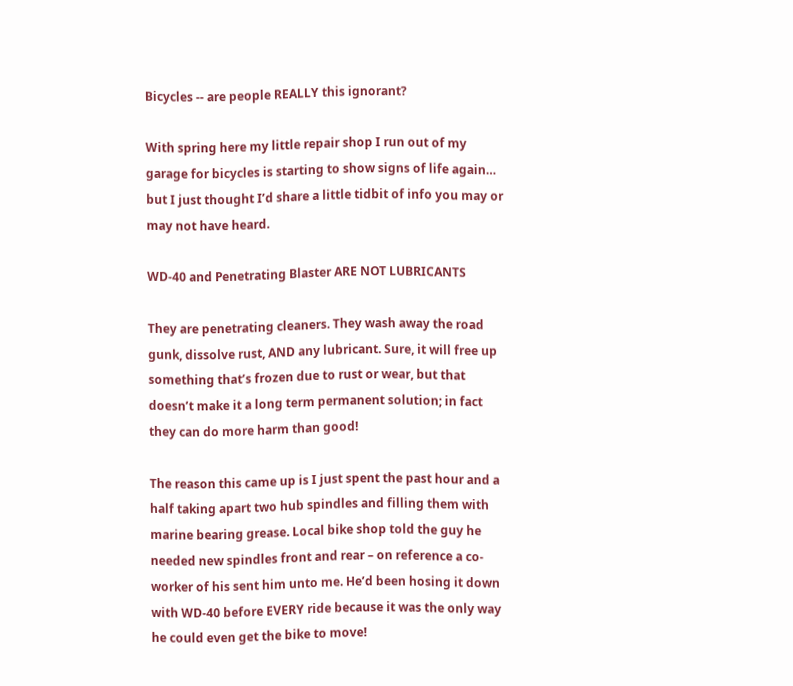Bicycles -- are people REALLY this ignorant?

With spring here my little repair shop I run out of my garage for bicycles is starting to show signs of life again… but I just thought I’d share a little tidbit of info you may or may not have heard.

WD-40 and Penetrating Blaster ARE NOT LUBRICANTS

They are penetrating cleaners. They wash away the road gunk, dissolve rust, AND any lubricant. Sure, it will free up something that’s frozen due to rust or wear, but that doesn’t make it a long term permanent solution; in fact they can do more harm than good!

The reason this came up is I just spent the past hour and a half taking apart two hub spindles and filling them with marine bearing grease. Local bike shop told the guy he needed new spindles front and rear – on reference a co-worker of his sent him unto me. He’d been hosing it down with WD-40 before EVERY ride because it was the only way he could even get the bike to move!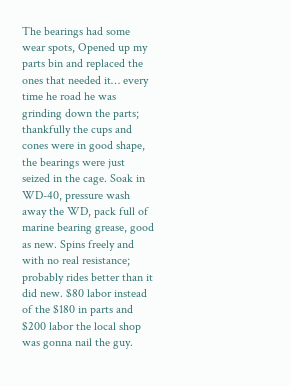The bearings had some wear spots, Opened up my parts bin and replaced the ones that needed it… every time he road he was grinding down the parts; thankfully the cups and cones were in good shape, the bearings were just seized in the cage. Soak in WD-40, pressure wash away the WD, pack full of marine bearing grease, good as new. Spins freely and with no real resistance; probably rides better than it did new. $80 labor instead of the $180 in parts and $200 labor the local shop was gonna nail the guy.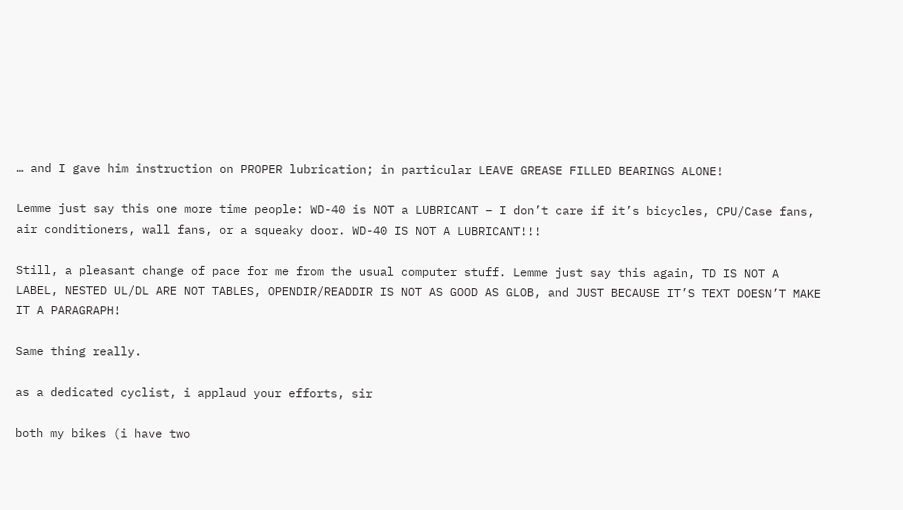… and I gave him instruction on PROPER lubrication; in particular LEAVE GREASE FILLED BEARINGS ALONE!

Lemme just say this one more time people: WD-40 is NOT a LUBRICANT – I don’t care if it’s bicycles, CPU/Case fans, air conditioners, wall fans, or a squeaky door. WD-40 IS NOT A LUBRICANT!!!

Still, a pleasant change of pace for me from the usual computer stuff. Lemme just say this again, TD IS NOT A LABEL, NESTED UL/DL ARE NOT TABLES, OPENDIR/READDIR IS NOT AS GOOD AS GLOB, and JUST BECAUSE IT’S TEXT DOESN’T MAKE IT A PARAGRAPH!

Same thing really.

as a dedicated cyclist, i applaud your efforts, sir

both my bikes (i have two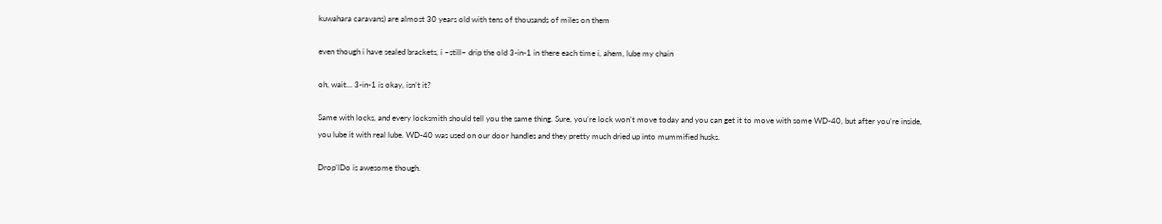kuwahara caravans) are almost 30 years old with tens of thousands of miles on them

even though i have sealed brackets, i ~still~ drip the old 3-in-1 in there each time i, ahem, lube my chain

oh, wait… 3-in-1 is okay, isn’t it?

Same with locks, and every locksmith should tell you the same thing. Sure, you’re lock won’t move today and you can get it to move with some WD-40, but after you’re inside, you lube it with real lube. WD-40 was used on our door handles and they pretty much dried up into mummified husks.

Drop’lDo is awesome though.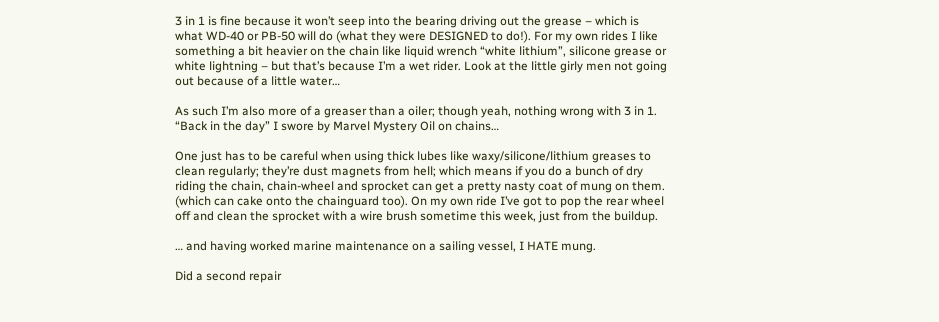3 in 1 is fine because it won’t seep into the bearing driving out the grease – which is what WD-40 or PB-50 will do (what they were DESIGNED to do!). For my own rides I like something a bit heavier on the chain like liquid wrench “white lithium”, silicone grease or white lightning – but that’s because I’m a wet rider. Look at the little girly men not going out because of a little water…

As such I’m also more of a greaser than a oiler; though yeah, nothing wrong with 3 in 1. “Back in the day” I swore by Marvel Mystery Oil on chains…

One just has to be careful when using thick lubes like waxy/silicone/lithium greases to clean regularly; they’re dust magnets from hell; which means if you do a bunch of dry riding the chain, chain-wheel and sprocket can get a pretty nasty coat of mung on them. (which can cake onto the chainguard too). On my own ride I’ve got to pop the rear wheel off and clean the sprocket with a wire brush sometime this week, just from the buildup.

… and having worked marine maintenance on a sailing vessel, I HATE mung.

Did a second repair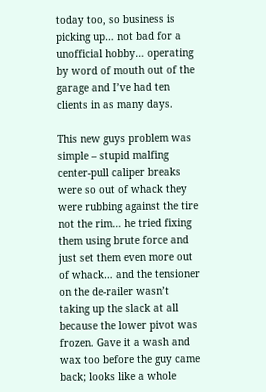today too, so business is picking up… not bad for a unofficial hobby… operating by word of mouth out of the garage and I’ve had ten clients in as many days.

This new guys problem was simple – stupid malfing center-pull caliper breaks were so out of whack they were rubbing against the tire not the rim… he tried fixing them using brute force and just set them even more out of whack… and the tensioner on the de-railer wasn’t taking up the slack at all because the lower pivot was frozen. Gave it a wash and wax too before the guy came back; looks like a whole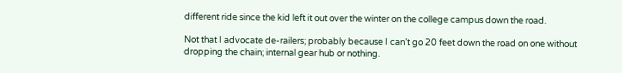different ride since the kid left it out over the winter on the college campus down the road.

Not that I advocate de-railers; probably because I can’t go 20 feet down the road on one without dropping the chain; internal gear hub or nothing.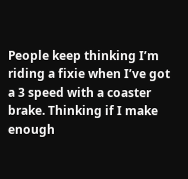People keep thinking I’m riding a fixie when I’ve got a 3 speed with a coaster brake. Thinking if I make enough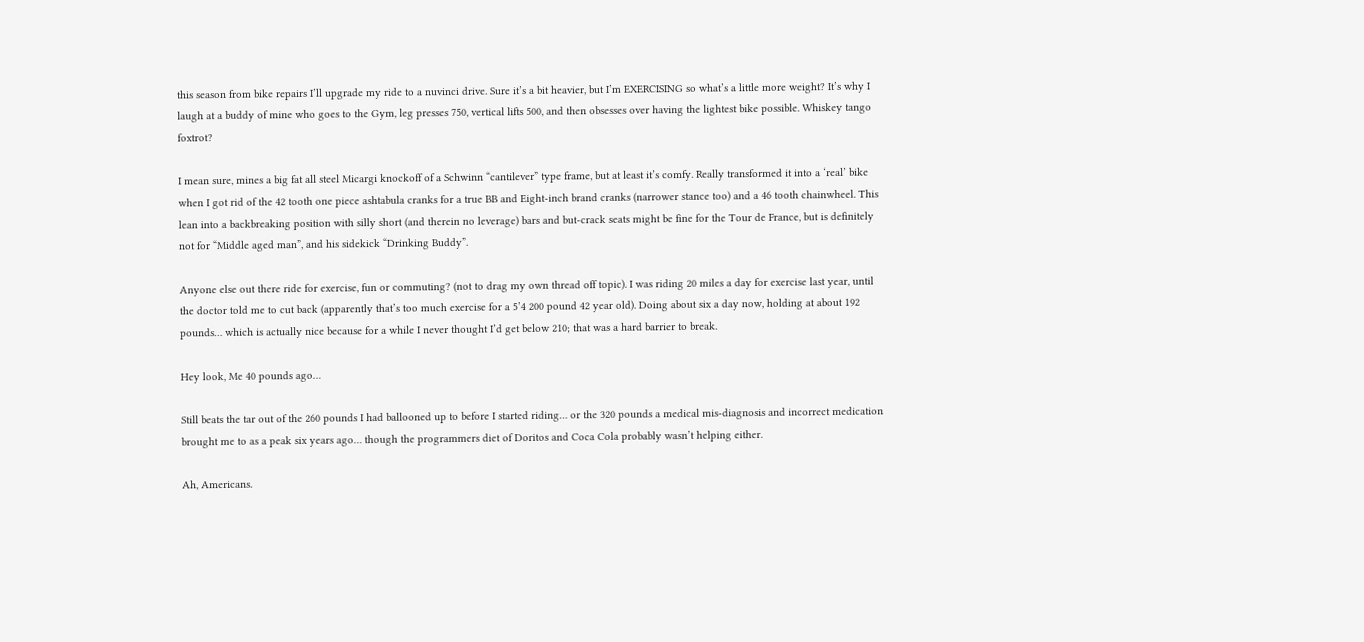this season from bike repairs I’ll upgrade my ride to a nuvinci drive. Sure it’s a bit heavier, but I’m EXERCISING so what’s a little more weight? It’s why I laugh at a buddy of mine who goes to the Gym, leg presses 750, vertical lifts 500, and then obsesses over having the lightest bike possible. Whiskey tango foxtrot?

I mean sure, mines a big fat all steel Micargi knockoff of a Schwinn “cantilever” type frame, but at least it’s comfy. Really transformed it into a ‘real’ bike when I got rid of the 42 tooth one piece ashtabula cranks for a true BB and Eight-inch brand cranks (narrower stance too) and a 46 tooth chainwheel. This lean into a backbreaking position with silly short (and therein no leverage) bars and but-crack seats might be fine for the Tour de France, but is definitely not for “Middle aged man”, and his sidekick “Drinking Buddy”.

Anyone else out there ride for exercise, fun or commuting? (not to drag my own thread off topic). I was riding 20 miles a day for exercise last year, until the doctor told me to cut back (apparently that’s too much exercise for a 5’4 200 pound 42 year old). Doing about six a day now, holding at about 192 pounds… which is actually nice because for a while I never thought I’d get below 210; that was a hard barrier to break.

Hey look, Me 40 pounds ago…

Still beats the tar out of the 260 pounds I had ballooned up to before I started riding… or the 320 pounds a medical mis-diagnosis and incorrect medication brought me to as a peak six years ago… though the programmers diet of Doritos and Coca Cola probably wasn’t helping either.

Ah, Americans.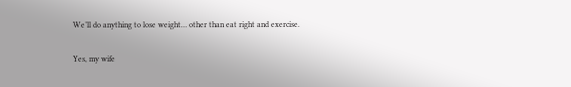We’ll do anything to lose weight… other than eat right and exercise.

Yes, my wife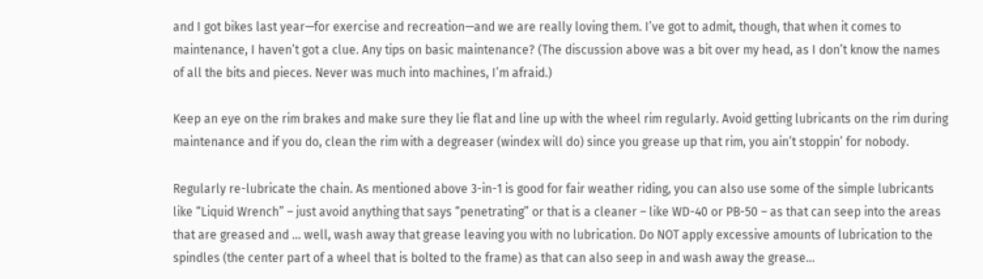and I got bikes last year—for exercise and recreation—and we are really loving them. I’ve got to admit, though, that when it comes to maintenance, I haven’t got a clue. Any tips on basic maintenance? (The discussion above was a bit over my head, as I don’t know the names of all the bits and pieces. Never was much into machines, I’m afraid.)

Keep an eye on the rim brakes and make sure they lie flat and line up with the wheel rim regularly. Avoid getting lubricants on the rim during maintenance and if you do, clean the rim with a degreaser (windex will do) since you grease up that rim, you ain’t stoppin’ for nobody.

Regularly re-lubricate the chain. As mentioned above 3-in-1 is good for fair weather riding, you can also use some of the simple lubricants like “Liquid Wrench” – just avoid anything that says “penetrating” or that is a cleaner – like WD-40 or PB-50 – as that can seep into the areas that are greased and … well, wash away that grease leaving you with no lubrication. Do NOT apply excessive amounts of lubrication to the spindles (the center part of a wheel that is bolted to the frame) as that can also seep in and wash away the grease…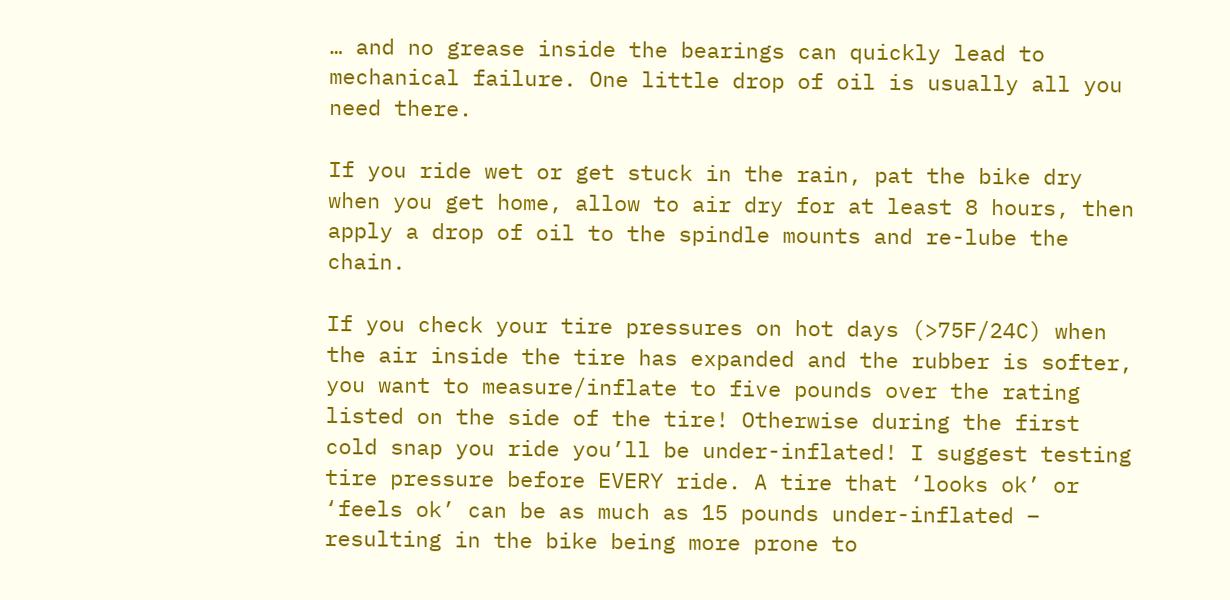… and no grease inside the bearings can quickly lead to mechanical failure. One little drop of oil is usually all you need there.

If you ride wet or get stuck in the rain, pat the bike dry when you get home, allow to air dry for at least 8 hours, then apply a drop of oil to the spindle mounts and re-lube the chain.

If you check your tire pressures on hot days (>75F/24C) when the air inside the tire has expanded and the rubber is softer, you want to measure/inflate to five pounds over the rating listed on the side of the tire! Otherwise during the first cold snap you ride you’ll be under-inflated! I suggest testing tire pressure before EVERY ride. A tire that ‘looks ok’ or ‘feels ok’ can be as much as 15 pounds under-inflated – resulting in the bike being more prone to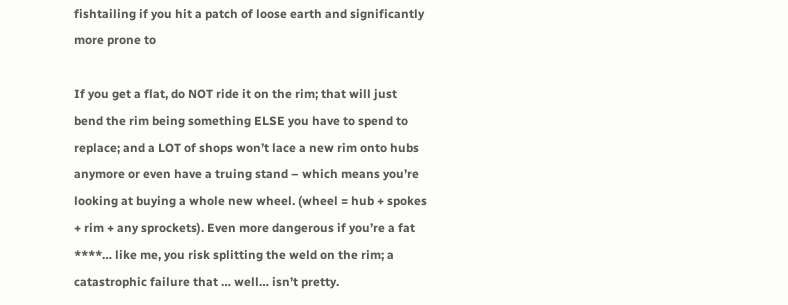fishtailing if you hit a patch of loose earth and significantly more prone to

If you get a flat, do NOT ride it on the rim; that will just bend the rim being something ELSE you have to spend to replace; and a LOT of shops won’t lace a new rim onto hubs anymore or even have a truing stand – which means you’re looking at buying a whole new wheel. (wheel = hub + spokes + rim + any sprockets). Even more dangerous if you’re a fat ****… like me, you risk splitting the weld on the rim; a catastrophic failure that … well… isn’t pretty.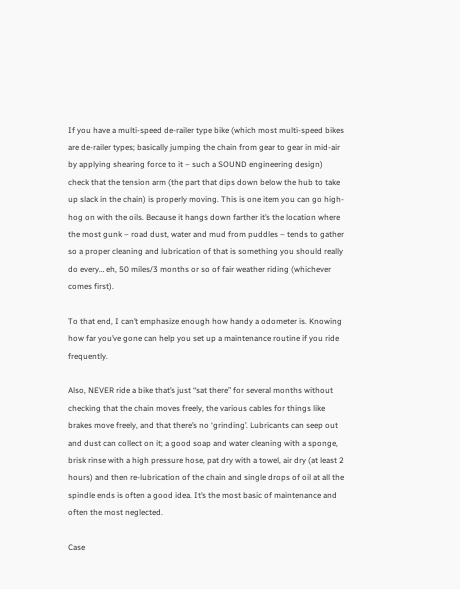If you have a multi-speed de-railer type bike (which most multi-speed bikes are de-railer types; basically jumping the chain from gear to gear in mid-air by applying shearing force to it – such a SOUND engineering design) check that the tension arm (the part that dips down below the hub to take up slack in the chain) is properly moving. This is one item you can go high-hog on with the oils. Because it hangs down farther it’s the location where the most gunk – road dust, water and mud from puddles – tends to gather so a proper cleaning and lubrication of that is something you should really do every… eh, 50 miles/3 months or so of fair weather riding (whichever comes first).

To that end, I can’t emphasize enough how handy a odometer is. Knowing how far you’ve gone can help you set up a maintenance routine if you ride frequently.

Also, NEVER ride a bike that’s just “sat there” for several months without checking that the chain moves freely, the various cables for things like brakes move freely, and that there’s no ‘grinding’. Lubricants can seep out and dust can collect on it; a good soap and water cleaning with a sponge, brisk rinse with a high pressure hose, pat dry with a towel, air dry (at least 2 hours) and then re-lubrication of the chain and single drops of oil at all the spindle ends is often a good idea. It’s the most basic of maintenance and often the most neglected.

Case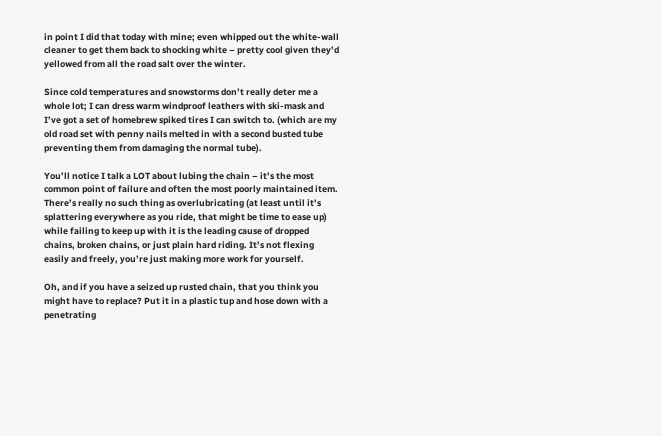in point I did that today with mine; even whipped out the white-wall cleaner to get them back to shocking white – pretty cool given they’d yellowed from all the road salt over the winter.

Since cold temperatures and snowstorms don’t really deter me a whole lot; I can dress warm windproof leathers with ski-mask and I’ve got a set of homebrew spiked tires I can switch to. (which are my old road set with penny nails melted in with a second busted tube preventing them from damaging the normal tube).

You’ll notice I talk a LOT about lubing the chain – it’s the most common point of failure and often the most poorly maintained item. There’s really no such thing as overlubricating (at least until it’s splattering everywhere as you ride, that might be time to ease up) while failing to keep up with it is the leading cause of dropped chains, broken chains, or just plain hard riding. It’s not flexing easily and freely, you’re just making more work for yourself.

Oh, and if you have a seized up rusted chain, that you think you might have to replace? Put it in a plastic tup and hose down with a penetrating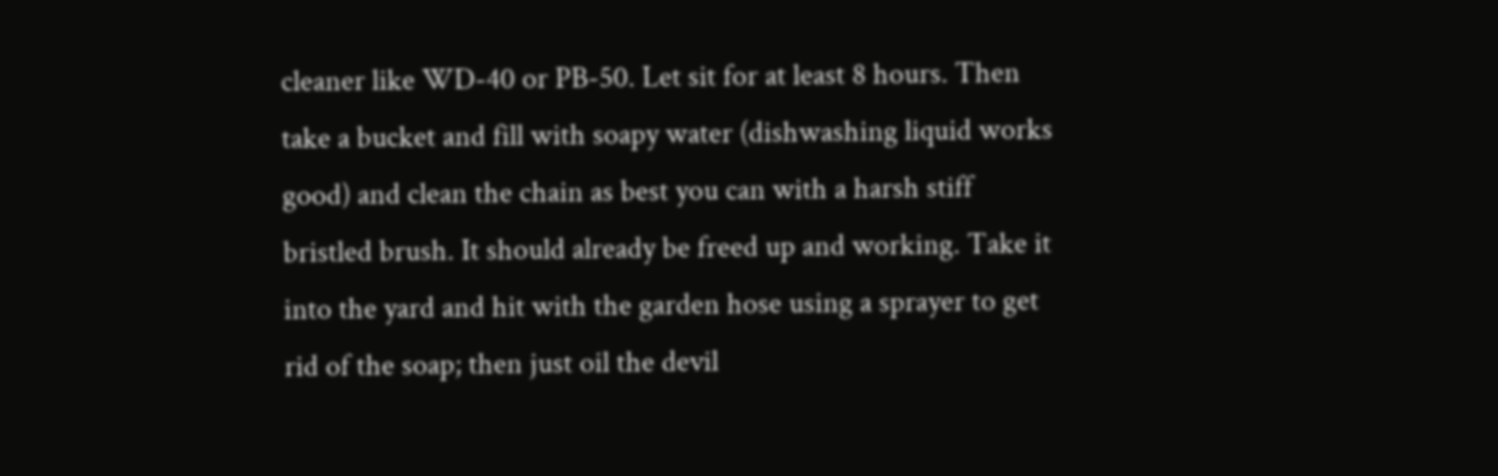cleaner like WD-40 or PB-50. Let sit for at least 8 hours. Then take a bucket and fill with soapy water (dishwashing liquid works good) and clean the chain as best you can with a harsh stiff bristled brush. It should already be freed up and working. Take it into the yard and hit with the garden hose using a sprayer to get rid of the soap; then just oil the devil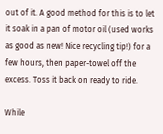out of it. A good method for this is to let it soak in a pan of motor oil (used works as good as new! Nice recycling tip!) for a few hours, then paper-towel off the excess. Toss it back on ready to ride.

While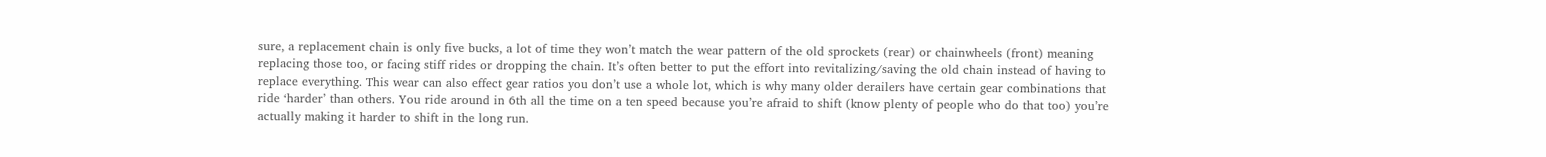sure, a replacement chain is only five bucks, a lot of time they won’t match the wear pattern of the old sprockets (rear) or chainwheels (front) meaning replacing those too, or facing stiff rides or dropping the chain. It’s often better to put the effort into revitalizing/saving the old chain instead of having to replace everything. This wear can also effect gear ratios you don’t use a whole lot, which is why many older derailers have certain gear combinations that ride ‘harder’ than others. You ride around in 6th all the time on a ten speed because you’re afraid to shift (know plenty of people who do that too) you’re actually making it harder to shift in the long run.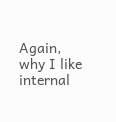Again, why I like internal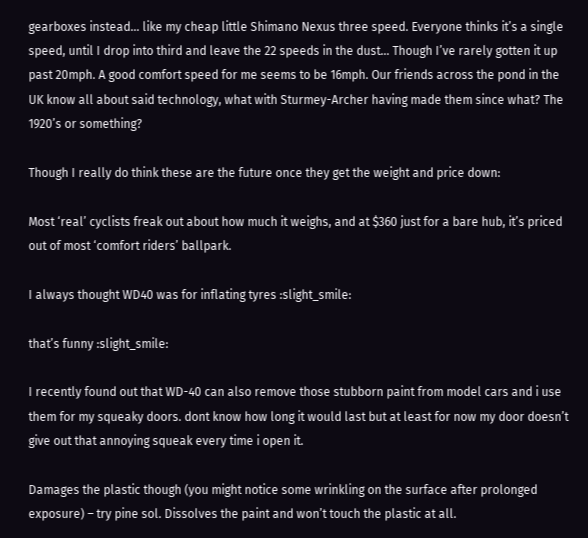gearboxes instead… like my cheap little Shimano Nexus three speed. Everyone thinks it’s a single speed, until I drop into third and leave the 22 speeds in the dust… Though I’ve rarely gotten it up past 20mph. A good comfort speed for me seems to be 16mph. Our friends across the pond in the UK know all about said technology, what with Sturmey-Archer having made them since what? The 1920’s or something?

Though I really do think these are the future once they get the weight and price down:

Most ‘real’ cyclists freak out about how much it weighs, and at $360 just for a bare hub, it’s priced out of most ‘comfort riders’ ballpark.

I always thought WD40 was for inflating tyres :slight_smile:

that’s funny :slight_smile:

I recently found out that WD-40 can also remove those stubborn paint from model cars and i use them for my squeaky doors. dont know how long it would last but at least for now my door doesn’t give out that annoying squeak every time i open it.

Damages the plastic though (you might notice some wrinkling on the surface after prolonged exposure) – try pine sol. Dissolves the paint and won’t touch the plastic at all.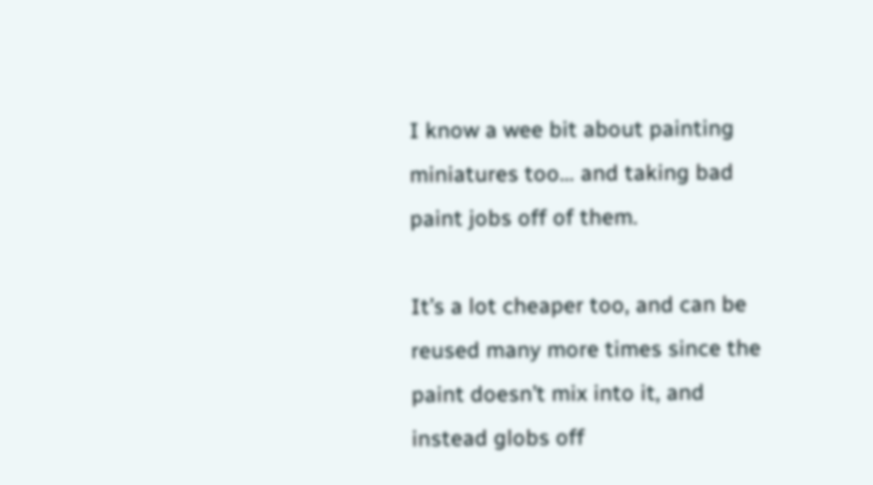I know a wee bit about painting miniatures too… and taking bad paint jobs off of them.

It’s a lot cheaper too, and can be reused many more times since the paint doesn’t mix into it, and instead globs off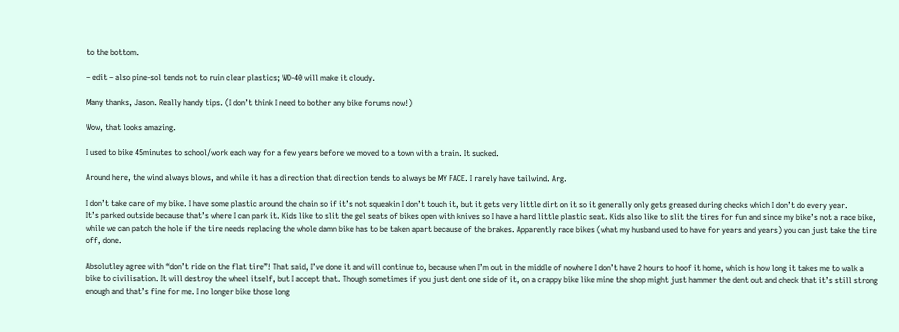to the bottom.

– edit – also pine-sol tends not to ruin clear plastics; WD-40 will make it cloudy.

Many thanks, Jason. Really handy tips. (I don’t think I need to bother any bike forums now!)

Wow, that looks amazing.

I used to bike 45minutes to school/work each way for a few years before we moved to a town with a train. It sucked.

Around here, the wind always blows, and while it has a direction that direction tends to always be MY FACE. I rarely have tailwind. Arg.

I don’t take care of my bike. I have some plastic around the chain so if it’s not squeakin I don’t touch it, but it gets very little dirt on it so it generally only gets greased during checks which I don’t do every year.
It’s parked outside because that’s where I can park it. Kids like to slit the gel seats of bikes open with knives so I have a hard little plastic seat. Kids also like to slit the tires for fun and since my bike’s not a race bike, while we can patch the hole if the tire needs replacing the whole damn bike has to be taken apart because of the brakes. Apparently race bikes (what my husband used to have for years and years) you can just take the tire off, done.

Absolutley agree with “don’t ride on the flat tire”! That said, I’ve done it and will continue to, because when I’m out in the middle of nowhere I don’t have 2 hours to hoof it home, which is how long it takes me to walk a bike to civilisation. It will destroy the wheel itself, but I accept that. Though sometimes if you just dent one side of it, on a crappy bike like mine the shop might just hammer the dent out and check that it’s still strong enough and that’s fine for me. I no longer bike those long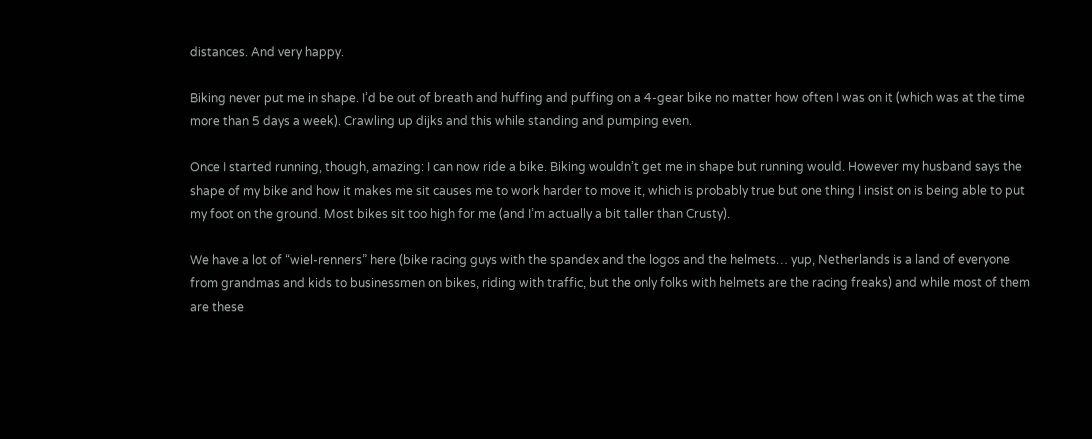distances. And very happy.

Biking never put me in shape. I’d be out of breath and huffing and puffing on a 4-gear bike no matter how often I was on it (which was at the time more than 5 days a week). Crawling up dijks and this while standing and pumping even.

Once I started running, though, amazing: I can now ride a bike. Biking wouldn’t get me in shape but running would. However my husband says the shape of my bike and how it makes me sit causes me to work harder to move it, which is probably true but one thing I insist on is being able to put my foot on the ground. Most bikes sit too high for me (and I’m actually a bit taller than Crusty).

We have a lot of “wiel-renners” here (bike racing guys with the spandex and the logos and the helmets… yup, Netherlands is a land of everyone from grandmas and kids to businessmen on bikes, riding with traffic, but the only folks with helmets are the racing freaks) and while most of them are these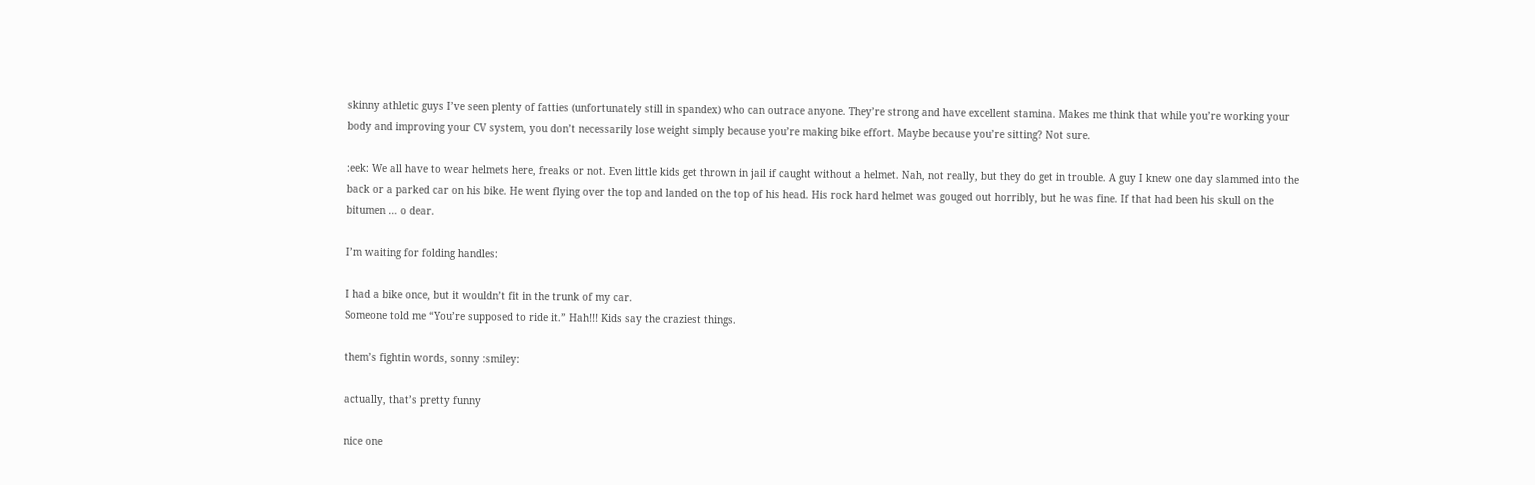skinny athletic guys I’ve seen plenty of fatties (unfortunately still in spandex) who can outrace anyone. They’re strong and have excellent stamina. Makes me think that while you’re working your body and improving your CV system, you don’t necessarily lose weight simply because you’re making bike effort. Maybe because you’re sitting? Not sure.

:eek: We all have to wear helmets here, freaks or not. Even little kids get thrown in jail if caught without a helmet. Nah, not really, but they do get in trouble. A guy I knew one day slammed into the back or a parked car on his bike. He went flying over the top and landed on the top of his head. His rock hard helmet was gouged out horribly, but he was fine. If that had been his skull on the bitumen … o dear.

I’m waiting for folding handles:

I had a bike once, but it wouldn’t fit in the trunk of my car.
Someone told me “You’re supposed to ride it.” Hah!!! Kids say the craziest things.

them’s fightin words, sonny :smiley:

actually, that’s pretty funny

nice one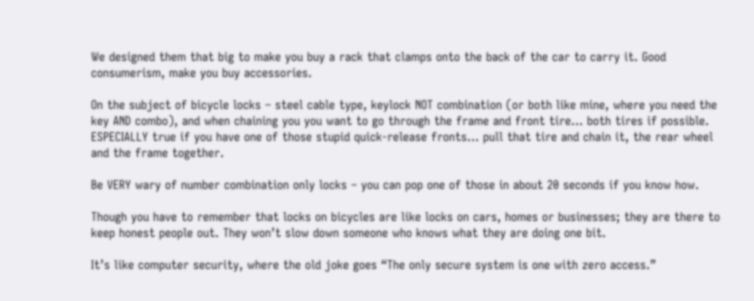We designed them that big to make you buy a rack that clamps onto the back of the car to carry it. Good consumerism, make you buy accessories.

On the subject of bicycle locks – steel cable type, keylock NOT combination (or both like mine, where you need the key AND combo), and when chaining you you want to go through the frame and front tire… both tires if possible. ESPECIALLY true if you have one of those stupid quick-release fronts… pull that tire and chain it, the rear wheel and the frame together.

Be VERY wary of number combination only locks – you can pop one of those in about 20 seconds if you know how.

Though you have to remember that locks on bicycles are like locks on cars, homes or businesses; they are there to keep honest people out. They won’t slow down someone who knows what they are doing one bit.

It’s like computer security, where the old joke goes “The only secure system is one with zero access.”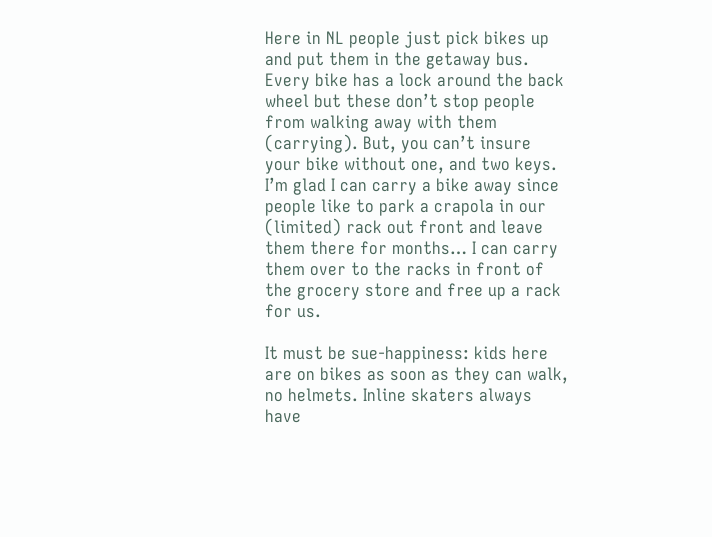Here in NL people just pick bikes up and put them in the getaway bus. Every bike has a lock around the back wheel but these don’t stop people from walking away with them (carrying). But, you can’t insure your bike without one, and two keys. I’m glad I can carry a bike away since people like to park a crapola in our (limited) rack out front and leave them there for months… I can carry them over to the racks in front of the grocery store and free up a rack for us.

It must be sue-happiness: kids here are on bikes as soon as they can walk, no helmets. Inline skaters always have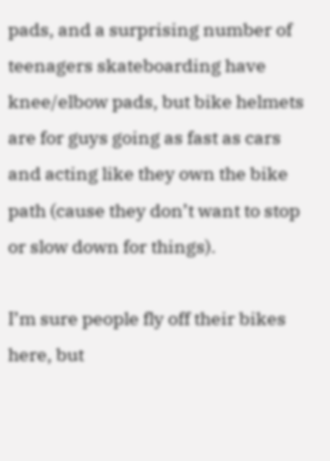pads, and a surprising number of teenagers skateboarding have knee/elbow pads, but bike helmets are for guys going as fast as cars and acting like they own the bike path (cause they don’t want to stop or slow down for things).

I’m sure people fly off their bikes here, but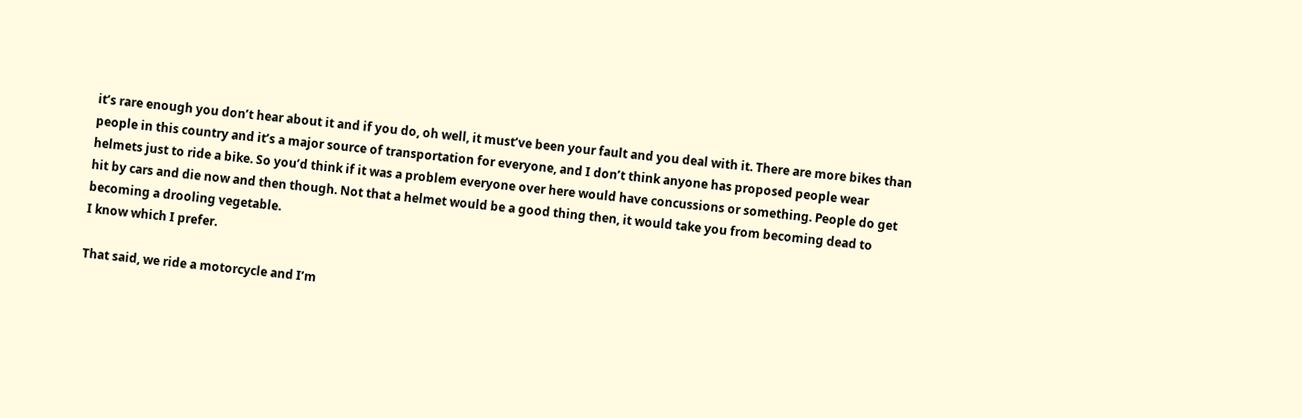it’s rare enough you don’t hear about it and if you do, oh well, it must’ve been your fault and you deal with it. There are more bikes than people in this country and it’s a major source of transportation for everyone, and I don’t think anyone has proposed people wear helmets just to ride a bike. So you’d think if it was a problem everyone over here would have concussions or something. People do get hit by cars and die now and then though. Not that a helmet would be a good thing then, it would take you from becoming dead to becoming a drooling vegetable.
I know which I prefer.

That said, we ride a motorcycle and I’m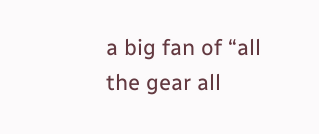a big fan of “all the gear all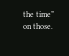the time” on those.